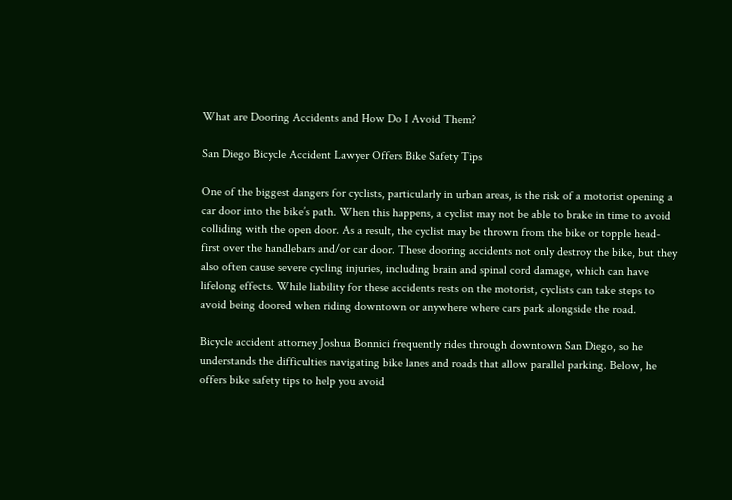What are Dooring Accidents and How Do I Avoid Them?

San Diego Bicycle Accident Lawyer Offers Bike Safety Tips

One of the biggest dangers for cyclists, particularly in urban areas, is the risk of a motorist opening a car door into the bike’s path. When this happens, a cyclist may not be able to brake in time to avoid colliding with the open door. As a result, the cyclist may be thrown from the bike or topple head-first over the handlebars and/or car door. These dooring accidents not only destroy the bike, but they also often cause severe cycling injuries, including brain and spinal cord damage, which can have lifelong effects. While liability for these accidents rests on the motorist, cyclists can take steps to avoid being doored when riding downtown or anywhere where cars park alongside the road.

Bicycle accident attorney Joshua Bonnici frequently rides through downtown San Diego, so he understands the difficulties navigating bike lanes and roads that allow parallel parking. Below, he offers bike safety tips to help you avoid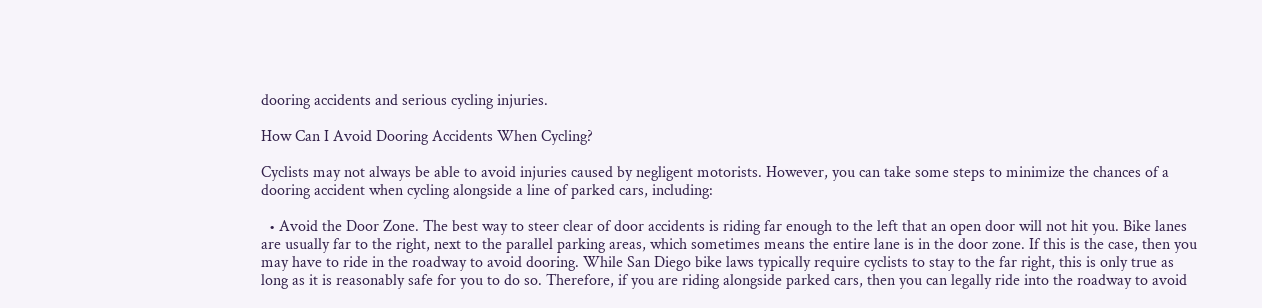dooring accidents and serious cycling injuries.

How Can I Avoid Dooring Accidents When Cycling?

Cyclists may not always be able to avoid injuries caused by negligent motorists. However, you can take some steps to minimize the chances of a dooring accident when cycling alongside a line of parked cars, including:

  • Avoid the Door Zone. The best way to steer clear of door accidents is riding far enough to the left that an open door will not hit you. Bike lanes are usually far to the right, next to the parallel parking areas, which sometimes means the entire lane is in the door zone. If this is the case, then you may have to ride in the roadway to avoid dooring. While San Diego bike laws typically require cyclists to stay to the far right, this is only true as long as it is reasonably safe for you to do so. Therefore, if you are riding alongside parked cars, then you can legally ride into the roadway to avoid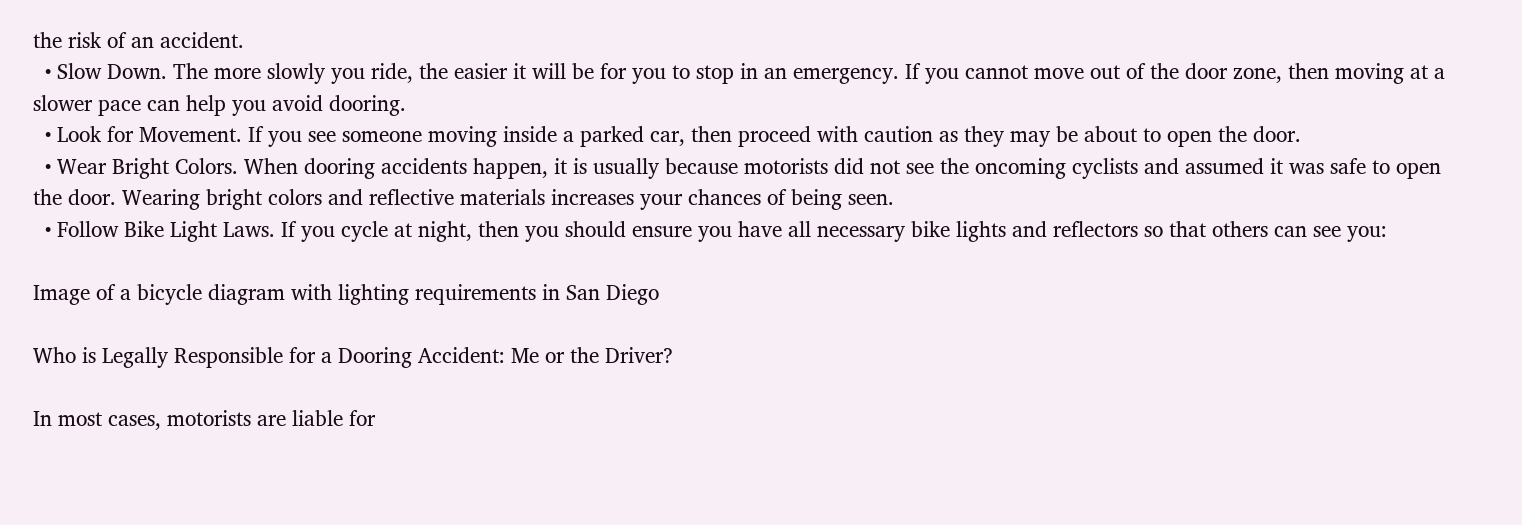the risk of an accident.
  • Slow Down. The more slowly you ride, the easier it will be for you to stop in an emergency. If you cannot move out of the door zone, then moving at a slower pace can help you avoid dooring.
  • Look for Movement. If you see someone moving inside a parked car, then proceed with caution as they may be about to open the door.
  • Wear Bright Colors. When dooring accidents happen, it is usually because motorists did not see the oncoming cyclists and assumed it was safe to open the door. Wearing bright colors and reflective materials increases your chances of being seen.
  • Follow Bike Light Laws. If you cycle at night, then you should ensure you have all necessary bike lights and reflectors so that others can see you:

Image of a bicycle diagram with lighting requirements in San Diego

Who is Legally Responsible for a Dooring Accident: Me or the Driver?

In most cases, motorists are liable for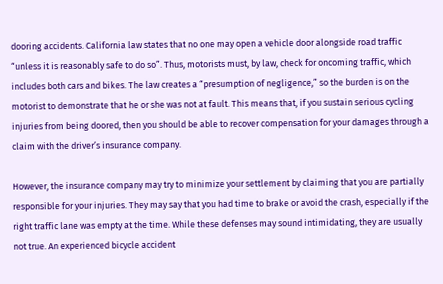dooring accidents. California law states that no one may open a vehicle door alongside road traffic “unless it is reasonably safe to do so”. Thus, motorists must, by law, check for oncoming traffic, which includes both cars and bikes. The law creates a “presumption of negligence,” so the burden is on the motorist to demonstrate that he or she was not at fault. This means that, if you sustain serious cycling injuries from being doored, then you should be able to recover compensation for your damages through a claim with the driver’s insurance company.

However, the insurance company may try to minimize your settlement by claiming that you are partially responsible for your injuries. They may say that you had time to brake or avoid the crash, especially if the right traffic lane was empty at the time. While these defenses may sound intimidating, they are usually not true. An experienced bicycle accident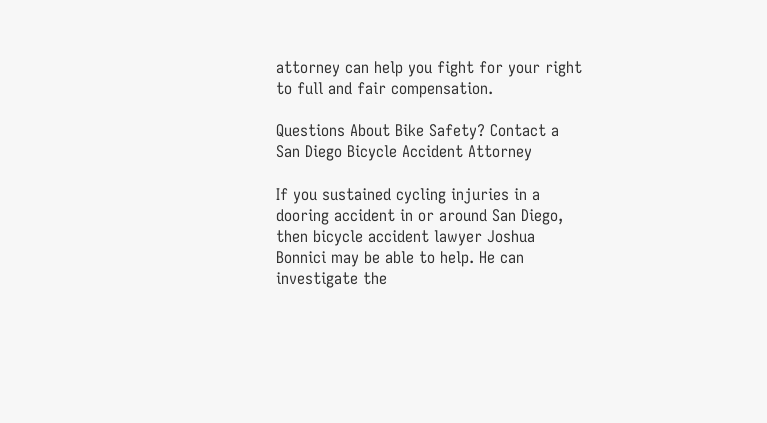attorney can help you fight for your right to full and fair compensation.

Questions About Bike Safety? Contact a San Diego Bicycle Accident Attorney

If you sustained cycling injuries in a dooring accident in or around San Diego, then bicycle accident lawyer Joshua Bonnici may be able to help. He can investigate the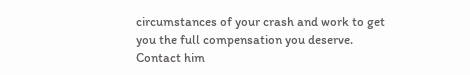circumstances of your crash and work to get you the full compensation you deserve. Contact him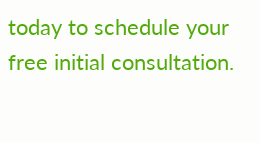today to schedule your free initial consultation.